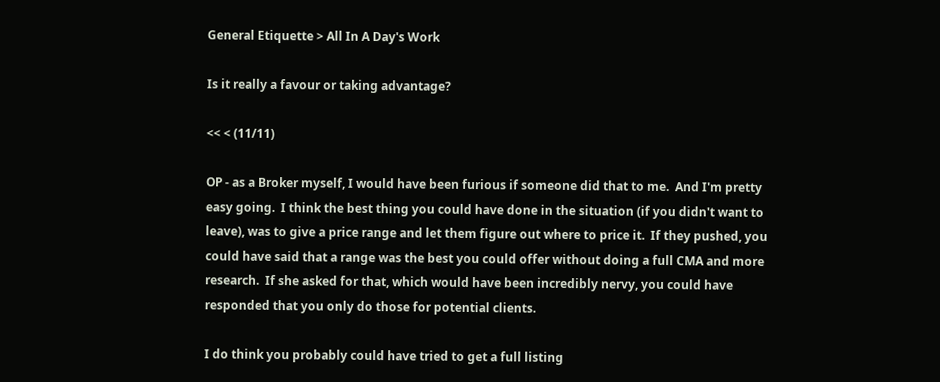General Etiquette > All In A Day's Work

Is it really a favour or taking advantage?

<< < (11/11)

OP - as a Broker myself, I would have been furious if someone did that to me.  And I'm pretty easy going.  I think the best thing you could have done in the situation (if you didn't want to leave), was to give a price range and let them figure out where to price it.  If they pushed, you could have said that a range was the best you could offer without doing a full CMA and more research.  If she asked for that, which would have been incredibly nervy, you could have responded that you only do those for potential clients.

I do think you probably could have tried to get a full listing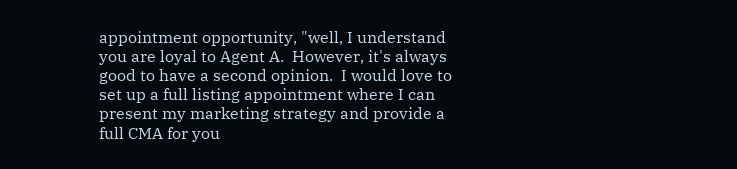appointment opportunity, "well, I understand you are loyal to Agent A.  However, it's always good to have a second opinion.  I would love to set up a full listing appointment where I can present my marketing strategy and provide a full CMA for you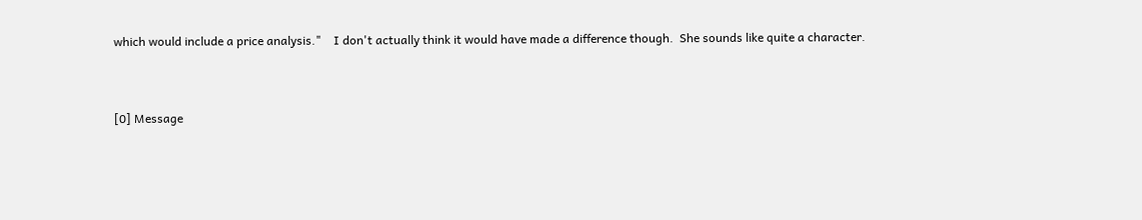which would include a price analysis."    I don't actually think it would have made a difference though.  She sounds like quite a character.


[0] Message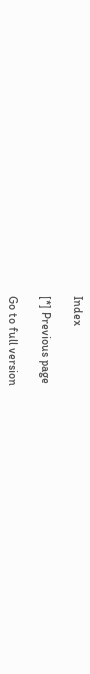Index

[*] Previous page

Go to full version